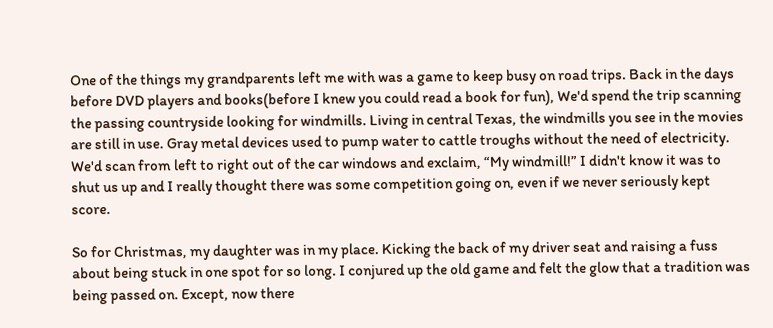One of the things my grandparents left me with was a game to keep busy on road trips. Back in the days before DVD players and books(before I knew you could read a book for fun), We'd spend the trip scanning the passing countryside looking for windmills. Living in central Texas, the windmills you see in the movies are still in use. Gray metal devices used to pump water to cattle troughs without the need of electricity. We'd scan from left to right out of the car windows and exclaim, “My windmill!” I didn't know it was to shut us up and I really thought there was some competition going on, even if we never seriously kept score.

So for Christmas, my daughter was in my place. Kicking the back of my driver seat and raising a fuss about being stuck in one spot for so long. I conjured up the old game and felt the glow that a tradition was being passed on. Except, now there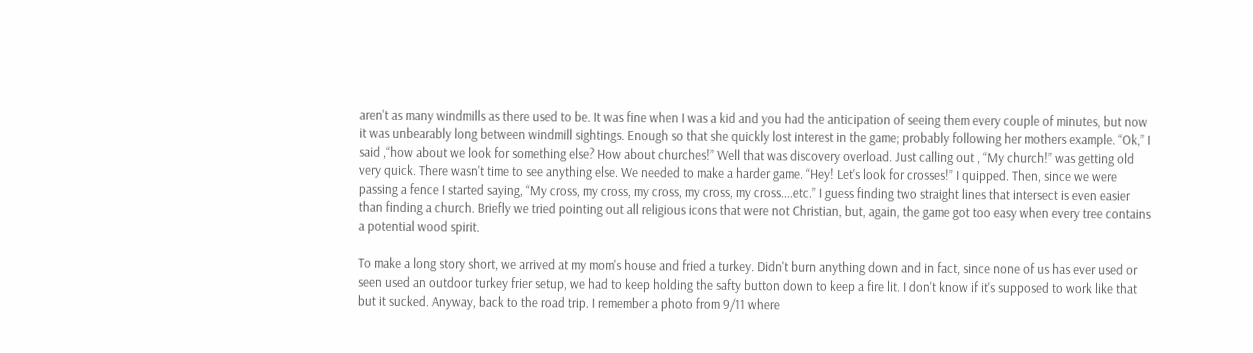aren't as many windmills as there used to be. It was fine when I was a kid and you had the anticipation of seeing them every couple of minutes, but now it was unbearably long between windmill sightings. Enough so that she quickly lost interest in the game; probably following her mothers example. “Ok,” I said ,“how about we look for something else? How about churches!” Well that was discovery overload. Just calling out , “My church!” was getting old very quick. There wasn't time to see anything else. We needed to make a harder game. “Hey! Let's look for crosses!” I quipped. Then, since we were passing a fence I started saying, “My cross, my cross, my cross, my cross, my cross....etc.” I guess finding two straight lines that intersect is even easier than finding a church. Briefly we tried pointing out all religious icons that were not Christian, but, again, the game got too easy when every tree contains a potential wood spirit.

To make a long story short, we arrived at my mom's house and fried a turkey. Didn't burn anything down and in fact, since none of us has ever used or seen used an outdoor turkey frier setup, we had to keep holding the safty button down to keep a fire lit. I don't know if it's supposed to work like that but it sucked. Anyway, back to the road trip. I remember a photo from 9/11 where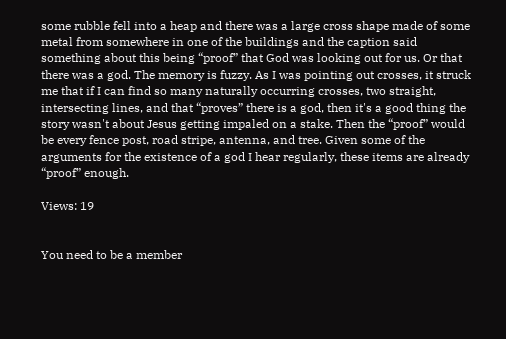some rubble fell into a heap and there was a large cross shape made of some metal from somewhere in one of the buildings and the caption said something about this being “proof” that God was looking out for us. Or that there was a god. The memory is fuzzy. As I was pointing out crosses, it struck me that if I can find so many naturally occurring crosses, two straight, intersecting lines, and that “proves” there is a god, then it's a good thing the story wasn't about Jesus getting impaled on a stake. Then the “proof” would be every fence post, road stripe, antenna, and tree. Given some of the arguments for the existence of a god I hear regularly, these items are already “proof” enough.

Views: 19


You need to be a member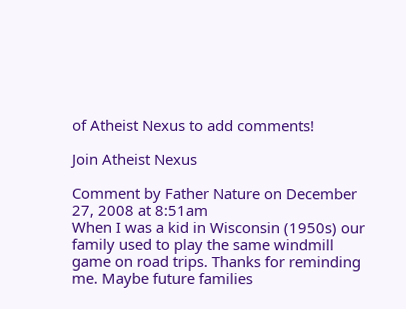of Atheist Nexus to add comments!

Join Atheist Nexus

Comment by Father Nature on December 27, 2008 at 8:51am
When I was a kid in Wisconsin (1950s) our family used to play the same windmill game on road trips. Thanks for reminding me. Maybe future families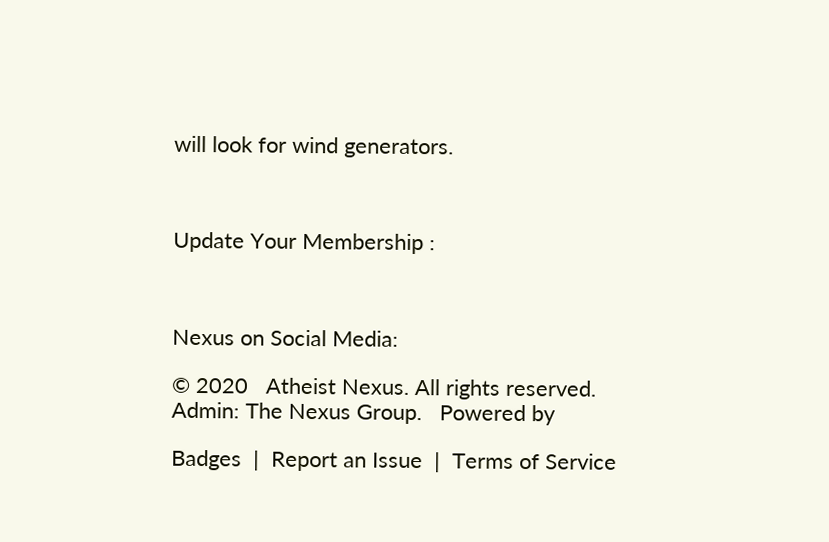will look for wind generators.



Update Your Membership :



Nexus on Social Media:

© 2020   Atheist Nexus. All rights reserved. Admin: The Nexus Group.   Powered by

Badges  |  Report an Issue  |  Terms of Service